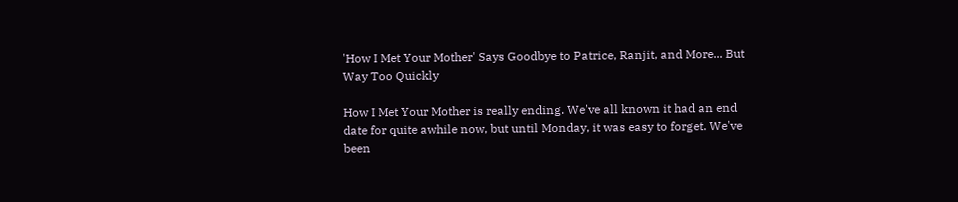'How I Met Your Mother' Says Goodbye to Patrice, Ranjit, and More... But Way Too Quickly

How I Met Your Mother is really ending. We've all known it had an end date for quite awhile now, but until Monday, it was easy to forget. We've been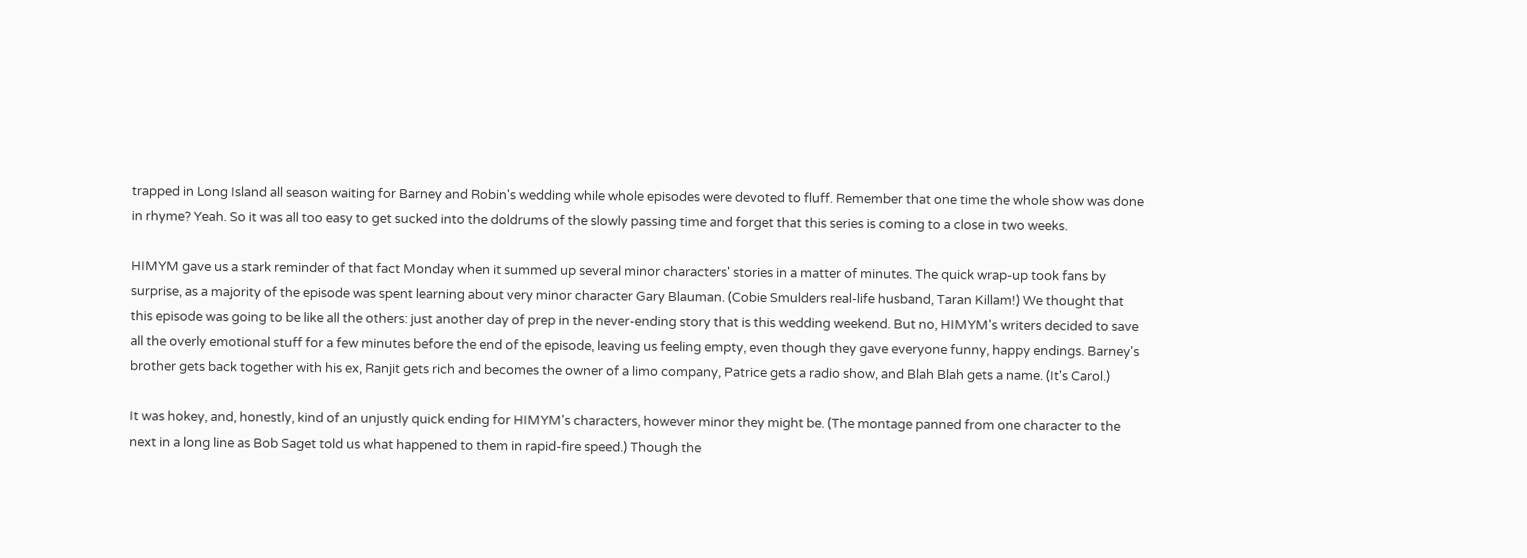trapped in Long Island all season waiting for Barney and Robin's wedding while whole episodes were devoted to fluff. Remember that one time the whole show was done in rhyme? Yeah. So it was all too easy to get sucked into the doldrums of the slowly passing time and forget that this series is coming to a close in two weeks.

HIMYM gave us a stark reminder of that fact Monday when it summed up several minor characters' stories in a matter of minutes. The quick wrap-up took fans by surprise, as a majority of the episode was spent learning about very minor character Gary Blauman. (Cobie Smulders real-life husband, Taran Killam!) We thought that this episode was going to be like all the others: just another day of prep in the never-ending story that is this wedding weekend. But no, HIMYM's writers decided to save all the overly emotional stuff for a few minutes before the end of the episode, leaving us feeling empty, even though they gave everyone funny, happy endings. Barney's brother gets back together with his ex, Ranjit gets rich and becomes the owner of a limo company, Patrice gets a radio show, and Blah Blah gets a name. (It's Carol.)

It was hokey, and, honestly, kind of an unjustly quick ending for HIMYM's characters, however minor they might be. (The montage panned from one character to the next in a long line as Bob Saget told us what happened to them in rapid-fire speed.) Though the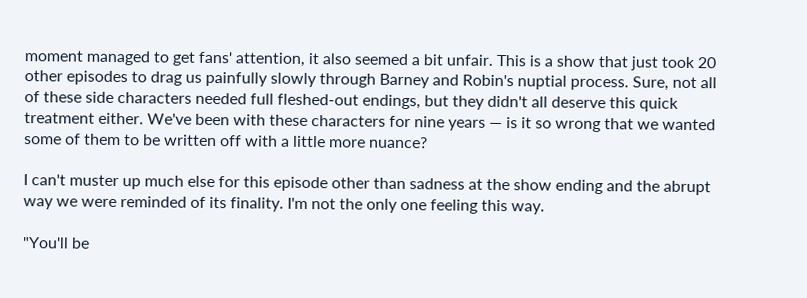moment managed to get fans' attention, it also seemed a bit unfair. This is a show that just took 20 other episodes to drag us painfully slowly through Barney and Robin's nuptial process. Sure, not all of these side characters needed full fleshed-out endings, but they didn't all deserve this quick treatment either. We've been with these characters for nine years — is it so wrong that we wanted some of them to be written off with a little more nuance?

I can't muster up much else for this episode other than sadness at the show ending and the abrupt way we were reminded of its finality. I'm not the only one feeling this way.

"You'll be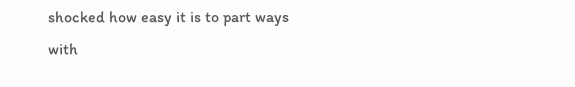shocked how easy it is to part ways with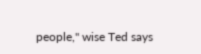people," wise Ted says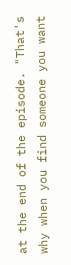at the end of the episode. "That's why when you find someone you want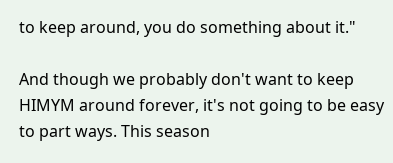to keep around, you do something about it."

And though we probably don't want to keep HIMYM around forever, it's not going to be easy to part ways. This season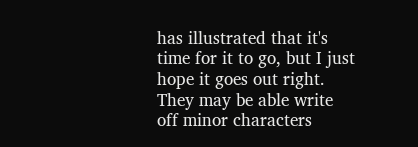has illustrated that it's time for it to go, but I just hope it goes out right. They may be able write off minor characters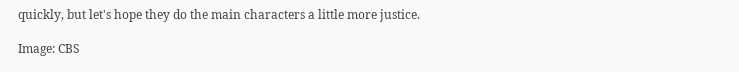quickly, but let's hope they do the main characters a little more justice.

Image: CBS